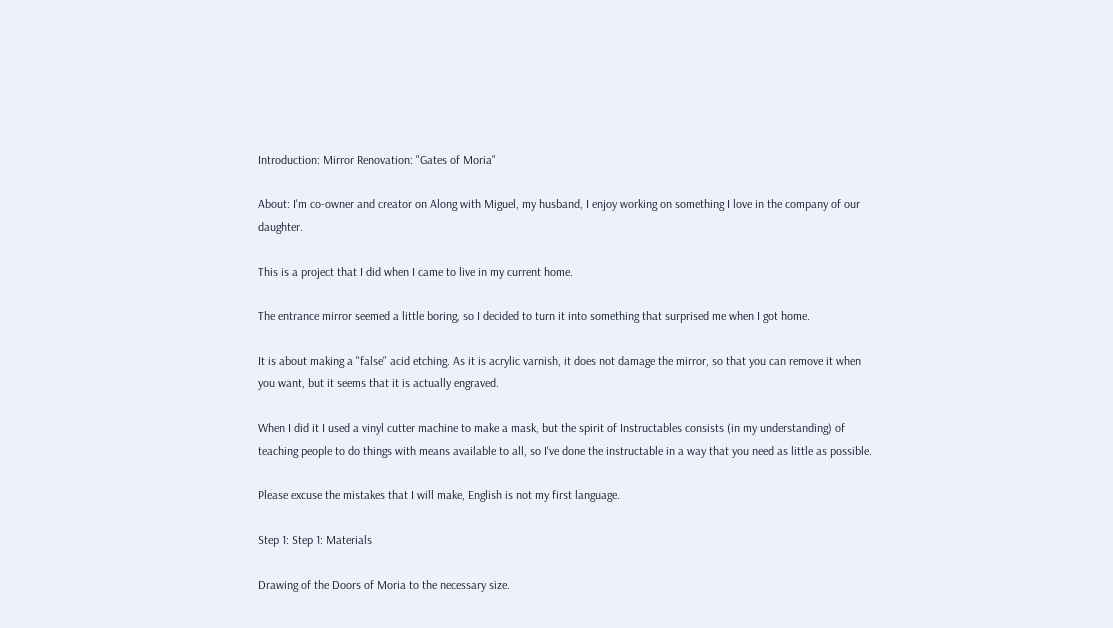Introduction: Mirror Renovation: "Gates of Moria"

About: I'm co-owner and creator on Along with Miguel, my husband, I enjoy working on something I love in the company of our daughter.

This is a project that I did when I came to live in my current home.

The entrance mirror seemed a little boring, so I decided to turn it into something that surprised me when I got home.

It is about making a "false" acid etching. As it is acrylic varnish, it does not damage the mirror, so that you can remove it when you want, but it seems that it is actually engraved.

When I did it I used a vinyl cutter machine to make a mask, but the spirit of Instructables consists (in my understanding) of teaching people to do things with means available to all, so I've done the instructable in a way that you need as little as possible.

Please excuse the mistakes that I will make, English is not my first language.

Step 1: Step 1: Materials

Drawing of the Doors of Moria to the necessary size.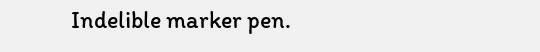Indelible marker pen.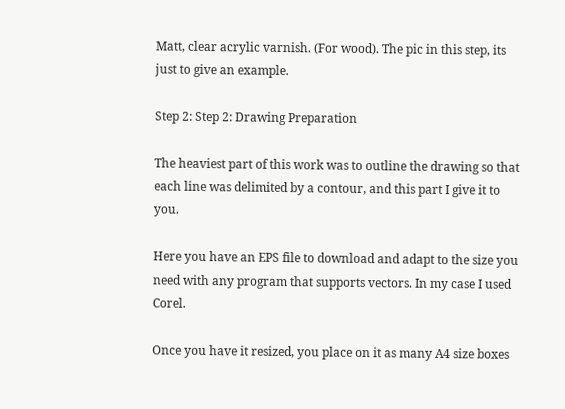Matt, clear acrylic varnish. (For wood). The pic in this step, its just to give an example.

Step 2: Step 2: Drawing Preparation

The heaviest part of this work was to outline the drawing so that each line was delimited by a contour, and this part I give it to you.

Here you have an EPS file to download and adapt to the size you need with any program that supports vectors. In my case I used Corel.

Once you have it resized, you place on it as many A4 size boxes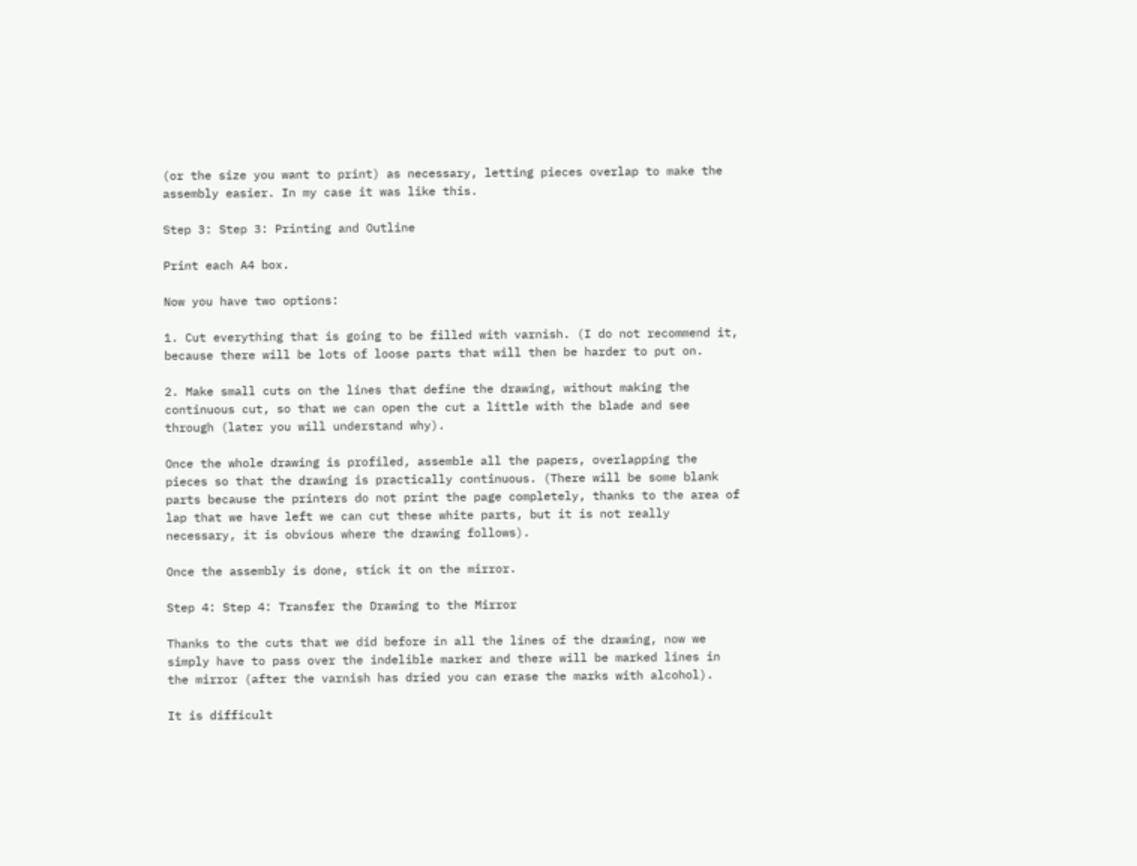(or the size you want to print) as necessary, letting pieces overlap to make the assembly easier. In my case it was like this.

Step 3: Step 3: Printing and Outline

Print each A4 box.

Now you have two options:

1. Cut everything that is going to be filled with varnish. (I do not recommend it, because there will be lots of loose parts that will then be harder to put on.

2. Make small cuts on the lines that define the drawing, without making the continuous cut, so that we can open the cut a little with the blade and see through (later you will understand why).

Once the whole drawing is profiled, assemble all the papers, overlapping the pieces so that the drawing is practically continuous. (There will be some blank parts because the printers do not print the page completely, thanks to the area of lap that we have left we can cut these white parts, but it is not really necessary, it is obvious where the drawing follows).

Once the assembly is done, stick it on the mirror.

Step 4: Step 4: Transfer the Drawing to the Mirror

Thanks to the cuts that we did before in all the lines of the drawing, now we simply have to pass over the indelible marker and there will be marked lines in the mirror (after the varnish has dried you can erase the marks with alcohol).

It is difficult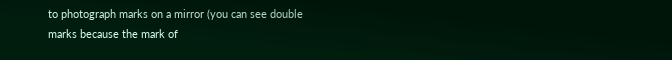to photograph marks on a mirror (you can see double marks because the mark of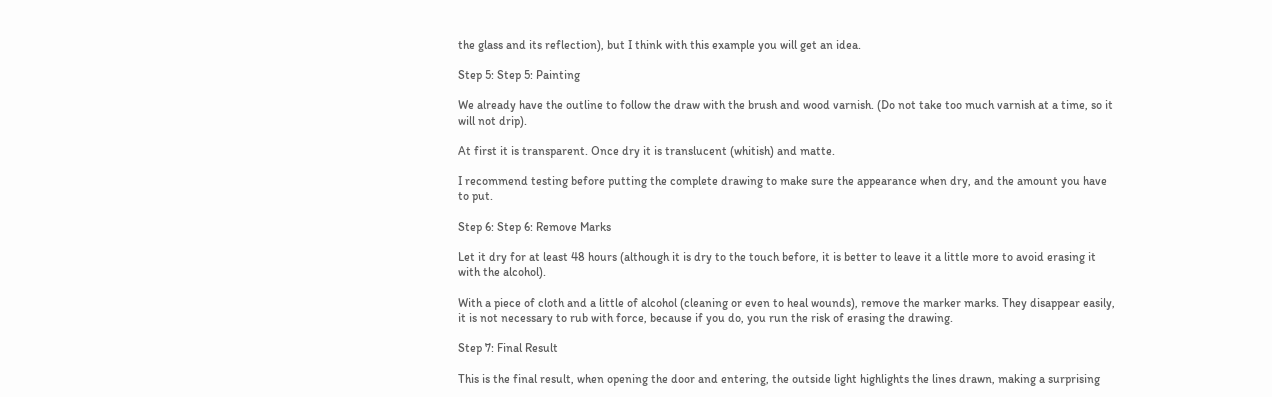the glass and its reflection), but I think with this example you will get an idea.

Step 5: Step 5: Painting

We already have the outline to follow the draw with the brush and wood varnish. (Do not take too much varnish at a time, so it will not drip).

At first it is transparent. Once dry it is translucent (whitish) and matte.

I recommend testing before putting the complete drawing to make sure the appearance when dry, and the amount you have to put.

Step 6: Step 6: Remove Marks

Let it dry for at least 48 hours (although it is dry to the touch before, it is better to leave it a little more to avoid erasing it with the alcohol).

With a piece of cloth and a little of alcohol (cleaning or even to heal wounds), remove the marker marks. They disappear easily, it is not necessary to rub with force, because if you do, you run the risk of erasing the drawing.

Step 7: Final Result

This is the final result, when opening the door and entering, the outside light highlights the lines drawn, making a surprising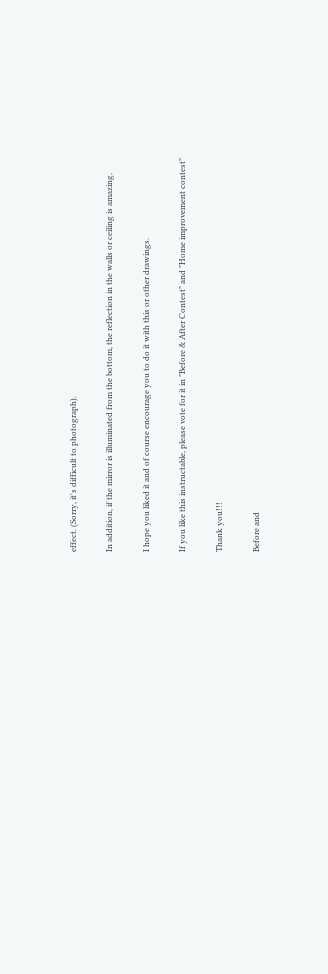effect. (Sorry, it's difficult to photograph).

In addition, if the mirror is illuminated from the bottom, the reflection in the walls or ceiling is amazing.

I hope you liked it and of course encourage you to do it with this or other drawings.

If you like this instructable, please vote for it in "Before & After Contest" and "Home improvement contest"

Thank you!!!

Before and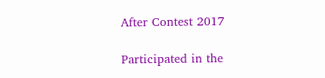After Contest 2017

Participated in the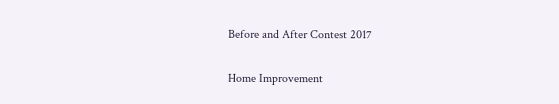Before and After Contest 2017

Home Improvement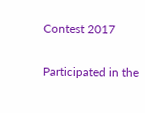Contest 2017

Participated in the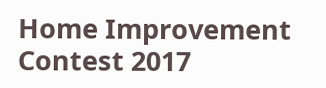Home Improvement Contest 2017